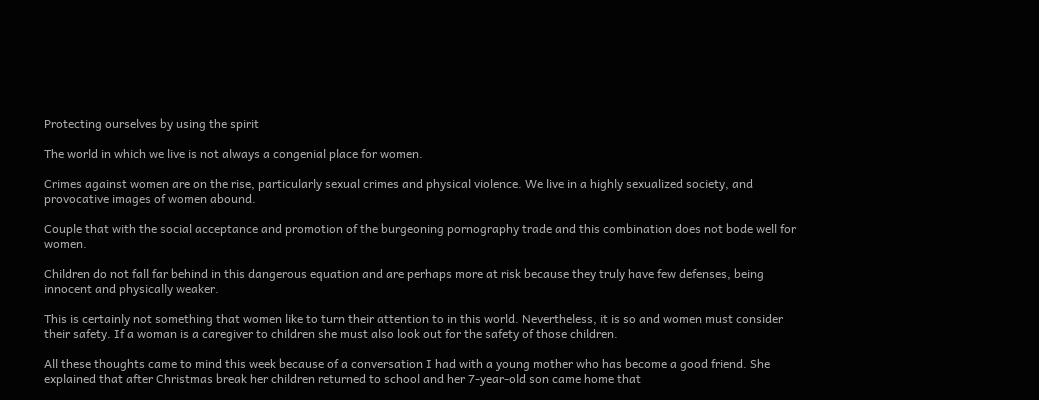Protecting ourselves by using the spirit

The world in which we live is not always a congenial place for women.

Crimes against women are on the rise, particularly sexual crimes and physical violence. We live in a highly sexualized society, and provocative images of women abound.

Couple that with the social acceptance and promotion of the burgeoning pornography trade and this combination does not bode well for women.

Children do not fall far behind in this dangerous equation and are perhaps more at risk because they truly have few defenses, being innocent and physically weaker.

This is certainly not something that women like to turn their attention to in this world. Nevertheless, it is so and women must consider their safety. If a woman is a caregiver to children she must also look out for the safety of those children.

All these thoughts came to mind this week because of a conversation I had with a young mother who has become a good friend. She explained that after Christmas break her children returned to school and her 7-year-old son came home that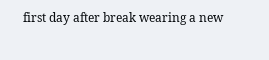first day after break wearing a new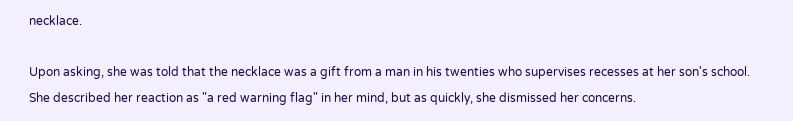necklace.

Upon asking, she was told that the necklace was a gift from a man in his twenties who supervises recesses at her son's school. She described her reaction as "a red warning flag" in her mind, but as quickly, she dismissed her concerns.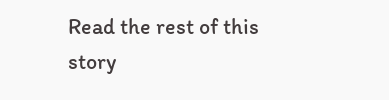Read the rest of this story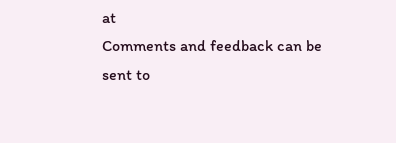at
Comments and feedback can be sent to